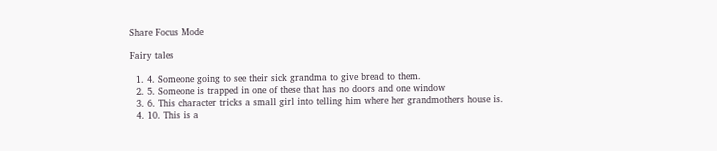Share Focus Mode

Fairy tales

  1. 4. Someone going to see their sick grandma to give bread to them.
  2. 5. Someone is trapped in one of these that has no doors and one window
  3. 6. This character tricks a small girl into telling him where her grandmothers house is.
  4. 10. This is a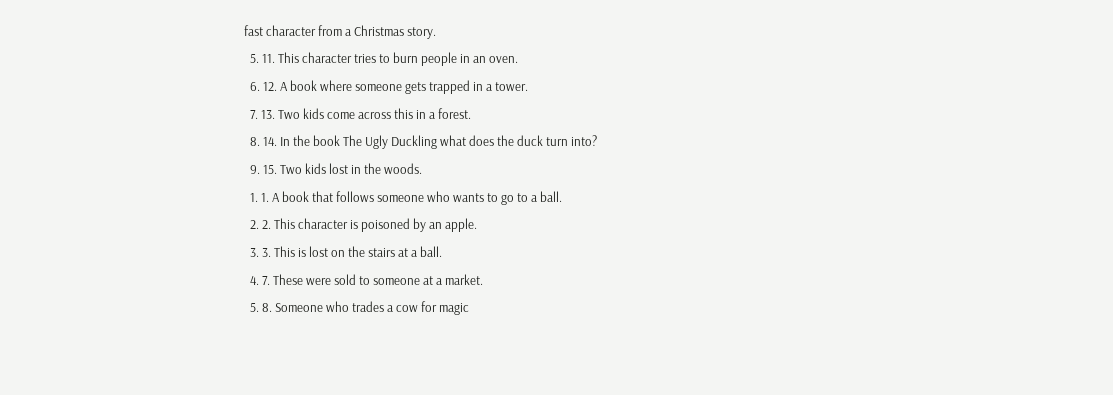fast character from a Christmas story.
  5. 11. This character tries to burn people in an oven.
  6. 12. A book where someone gets trapped in a tower.
  7. 13. Two kids come across this in a forest.
  8. 14. In the book The Ugly Duckling what does the duck turn into?
  9. 15. Two kids lost in the woods.
  1. 1. A book that follows someone who wants to go to a ball.
  2. 2. This character is poisoned by an apple.
  3. 3. This is lost on the stairs at a ball.
  4. 7. These were sold to someone at a market.
  5. 8. Someone who trades a cow for magic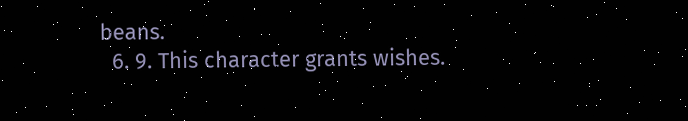beans.
  6. 9. This character grants wishes.